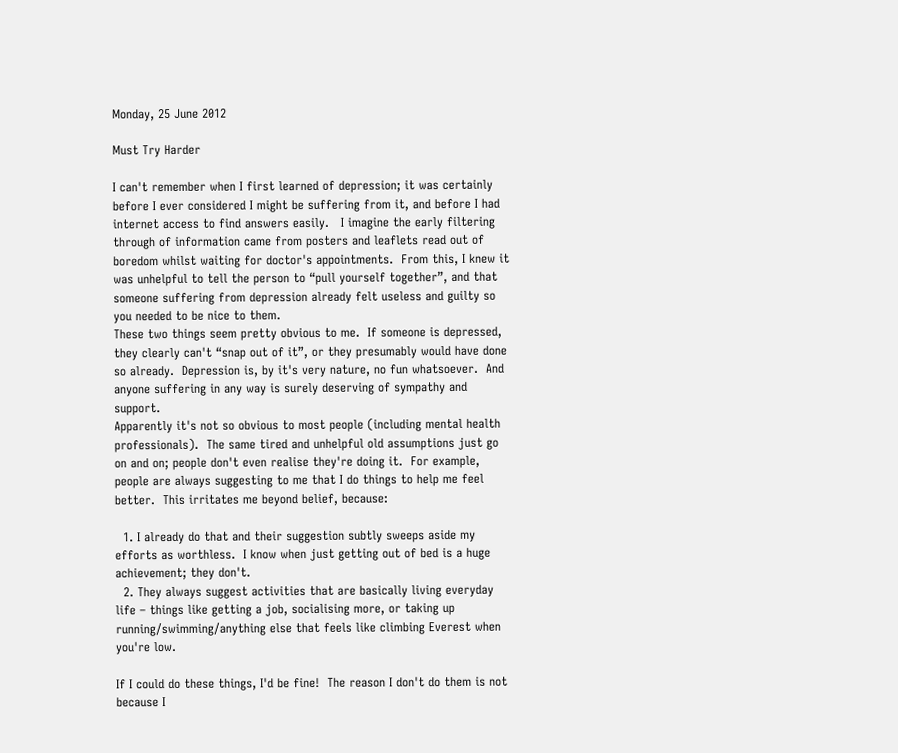Monday, 25 June 2012

Must Try Harder

I can't remember when I first learned of depression; it was certainly before I ever considered I might be suffering from it, and before I had internet access to find answers easily.   I imagine the early filtering through of information came from posters and leaflets read out of boredom whilst waiting for doctor's appointments.  From this, I knew it was unhelpful to tell the person to “pull yourself together”, and that someone suffering from depression already felt useless and guilty so you needed to be nice to them.
These two things seem pretty obvious to me.  If someone is depressed, they clearly can't “snap out of it”, or they presumably would have done so already.  Depression is, by it's very nature, no fun whatsoever.  And anyone suffering in any way is surely deserving of sympathy and support.
Apparently it's not so obvious to most people (including mental health professionals).  The same tired and unhelpful old assumptions just go on and on; people don't even realise they're doing it.  For example, people are always suggesting to me that I do things to help me feel better.  This irritates me beyond belief, because:

  1. I already do that and their suggestion subtly sweeps aside my efforts as worthless.  I know when just getting out of bed is a huge achievement; they don't.
  2. They always suggest activities that are basically living everyday life – things like getting a job, socialising more, or taking up running/swimming/anything else that feels like climbing Everest when you're low.

If I could do these things, I'd be fine!  The reason I don't do them is not because I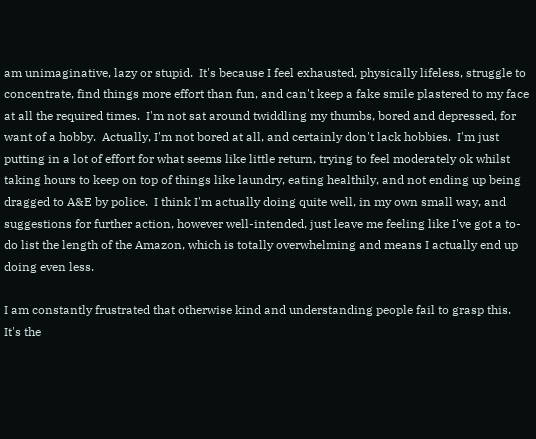am unimaginative, lazy or stupid.  It's because I feel exhausted, physically lifeless, struggle to concentrate, find things more effort than fun, and can't keep a fake smile plastered to my face at all the required times.  I'm not sat around twiddling my thumbs, bored and depressed, for want of a hobby.  Actually, I'm not bored at all, and certainly don't lack hobbies.  I'm just putting in a lot of effort for what seems like little return, trying to feel moderately ok whilst taking hours to keep on top of things like laundry, eating healthily, and not ending up being dragged to A&E by police.  I think I'm actually doing quite well, in my own small way, and suggestions for further action, however well-intended, just leave me feeling like I've got a to-do list the length of the Amazon, which is totally overwhelming and means I actually end up doing even less.

I am constantly frustrated that otherwise kind and understanding people fail to grasp this.  It's the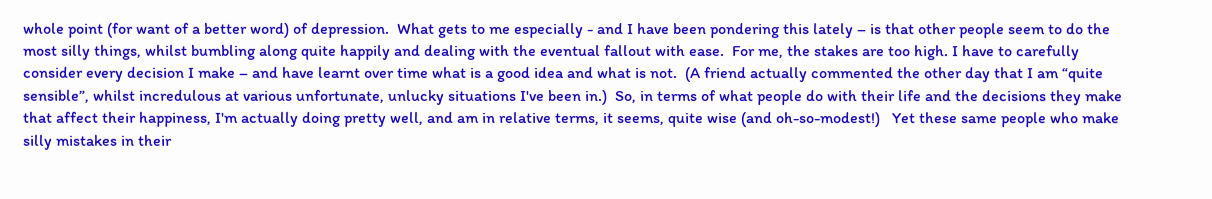whole point (for want of a better word) of depression.  What gets to me especially - and I have been pondering this lately – is that other people seem to do the most silly things, whilst bumbling along quite happily and dealing with the eventual fallout with ease.  For me, the stakes are too high. I have to carefully consider every decision I make – and have learnt over time what is a good idea and what is not.  (A friend actually commented the other day that I am “quite sensible”, whilst incredulous at various unfortunate, unlucky situations I've been in.)  So, in terms of what people do with their life and the decisions they make that affect their happiness, I'm actually doing pretty well, and am in relative terms, it seems, quite wise (and oh-so-modest!)   Yet these same people who make silly mistakes in their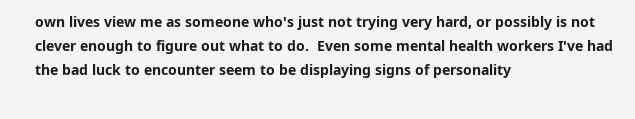own lives view me as someone who's just not trying very hard, or possibly is not clever enough to figure out what to do.  Even some mental health workers I've had the bad luck to encounter seem to be displaying signs of personality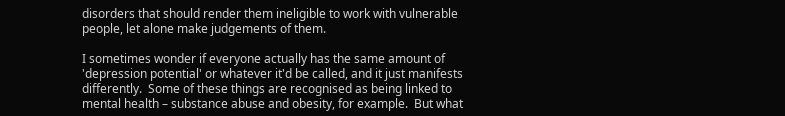disorders that should render them ineligible to work with vulnerable people, let alone make judgements of them.

I sometimes wonder if everyone actually has the same amount of 'depression potential' or whatever it'd be called, and it just manifests differently.  Some of these things are recognised as being linked to mental health – substance abuse and obesity, for example.  But what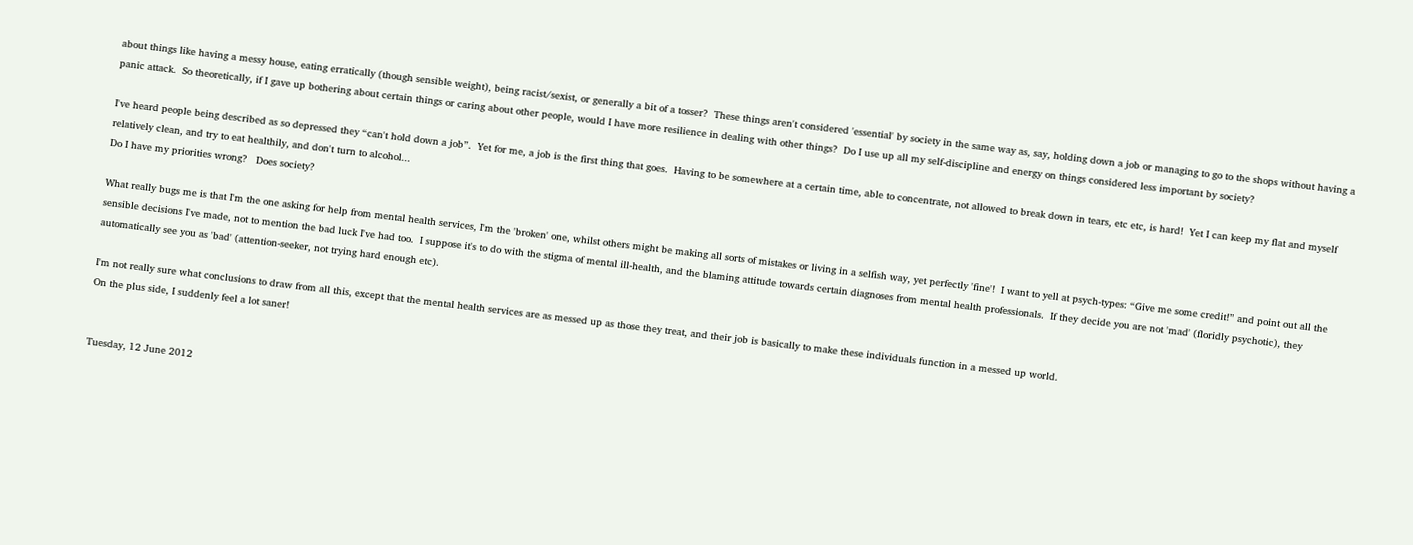about things like having a messy house, eating erratically (though sensible weight), being racist/sexist, or generally a bit of a tosser?  These things aren't considered 'essential' by society in the same way as, say, holding down a job or managing to go to the shops without having a panic attack.  So theoretically, if I gave up bothering about certain things or caring about other people, would I have more resilience in dealing with other things?  Do I use up all my self-discipline and energy on things considered less important by society?

I've heard people being described as so depressed they “can't hold down a job”.  Yet for me, a job is the first thing that goes.  Having to be somewhere at a certain time, able to concentrate, not allowed to break down in tears, etc etc, is hard!  Yet I can keep my flat and myself relatively clean, and try to eat healthily, and don't turn to alcohol...
Do I have my priorities wrong?   Does society?

What really bugs me is that I'm the one asking for help from mental health services, I'm the 'broken' one, whilst others might be making all sorts of mistakes or living in a selfish way, yet perfectly 'fine'!  I want to yell at psych-types: “Give me some credit!” and point out all the sensible decisions I've made, not to mention the bad luck I've had too.  I suppose it's to do with the stigma of mental ill-health, and the blaming attitude towards certain diagnoses from mental health professionals.  If they decide you are not 'mad' (floridly psychotic), they automatically see you as 'bad' (attention-seeker, not trying hard enough etc).

I'm not really sure what conclusions to draw from all this, except that the mental health services are as messed up as those they treat, and their job is basically to make these individuals function in a messed up world.
On the plus side, I suddenly feel a lot saner!


Tuesday, 12 June 2012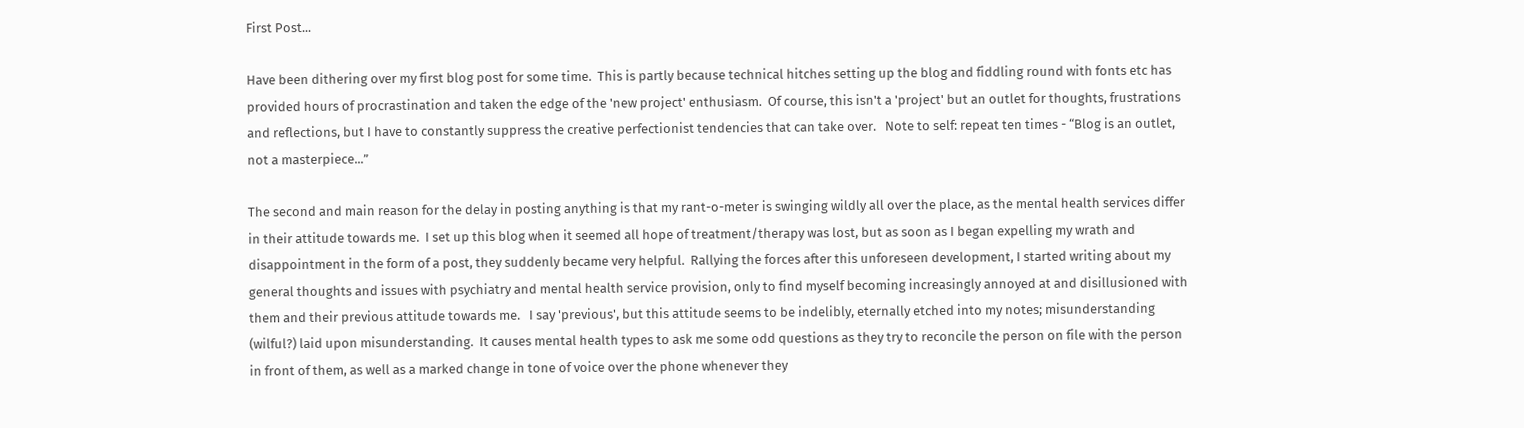First Post...

Have been dithering over my first blog post for some time.  This is partly because technical hitches setting up the blog and fiddling round with fonts etc has provided hours of procrastination and taken the edge of the 'new project' enthusiasm.  Of course, this isn't a 'project' but an outlet for thoughts, frustrations and reflections, but I have to constantly suppress the creative perfectionist tendencies that can take over.   Note to self: repeat ten times - “Blog is an outlet, not a masterpiece...”

The second and main reason for the delay in posting anything is that my rant-o-meter is swinging wildly all over the place, as the mental health services differ in their attitude towards me.  I set up this blog when it seemed all hope of treatment/therapy was lost, but as soon as I began expelling my wrath and disappointment in the form of a post, they suddenly became very helpful.  Rallying the forces after this unforeseen development, I started writing about my general thoughts and issues with psychiatry and mental health service provision, only to find myself becoming increasingly annoyed at and disillusioned with them and their previous attitude towards me.   I say 'previous', but this attitude seems to be indelibly, eternally etched into my notes; misunderstanding (wilful?) laid upon misunderstanding.  It causes mental health types to ask me some odd questions as they try to reconcile the person on file with the person in front of them, as well as a marked change in tone of voice over the phone whenever they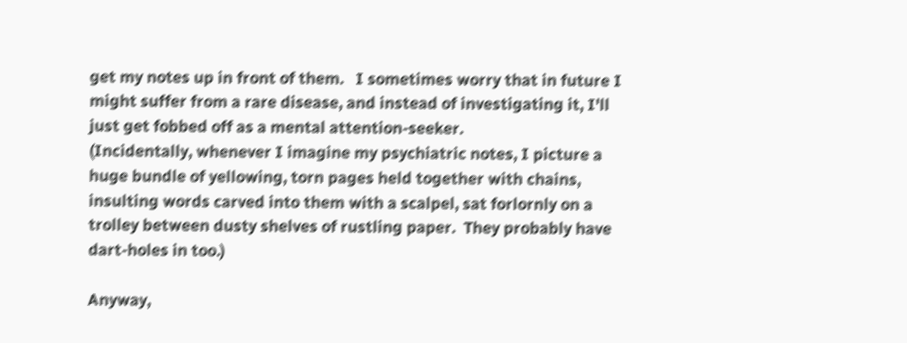get my notes up in front of them.   I sometimes worry that in future I might suffer from a rare disease, and instead of investigating it, I'll just get fobbed off as a mental attention-seeker.
(Incidentally, whenever I imagine my psychiatric notes, I picture a huge bundle of yellowing, torn pages held together with chains, insulting words carved into them with a scalpel, sat forlornly on a trolley between dusty shelves of rustling paper.  They probably have dart-holes in too.)

Anyway,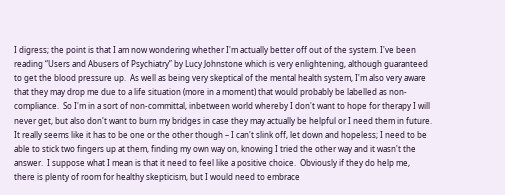I digress; the point is that I am now wondering whether I'm actually better off out of the system. I've been reading “Users and Abusers of Psychiatry” by Lucy Johnstone which is very enlightening, although guaranteed to get the blood pressure up.  As well as being very skeptical of the mental health system, I'm also very aware that they may drop me due to a life situation (more in a moment) that would probably be labelled as non-compliance.  So I'm in a sort of non-committal, inbetween world whereby I don't want to hope for therapy I will never get, but also don't want to burn my bridges in case they may actually be helpful or I need them in future.
It really seems like it has to be one or the other though – I can't slink off, let down and hopeless; I need to be able to stick two fingers up at them, finding my own way on, knowing I tried the other way and it wasn't the answer.  I suppose what I mean is that it need to feel like a positive choice.  Obviously if they do help me, there is plenty of room for healthy skepticism, but I would need to embrace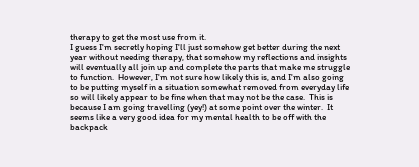therapy to get the most use from it.
I guess I'm secretly hoping I'll just somehow get better during the next year without needing therapy, that somehow my reflections and insights will eventually all join up and complete the parts that make me struggle to function.  However, I'm not sure how likely this is, and I'm also going to be putting myself in a situation somewhat removed from everyday life so will likely appear to be fine when that may not be the case.  This is because I am going travelling (yey!) at some point over the winter.  It seems like a very good idea for my mental health to be off with the backpack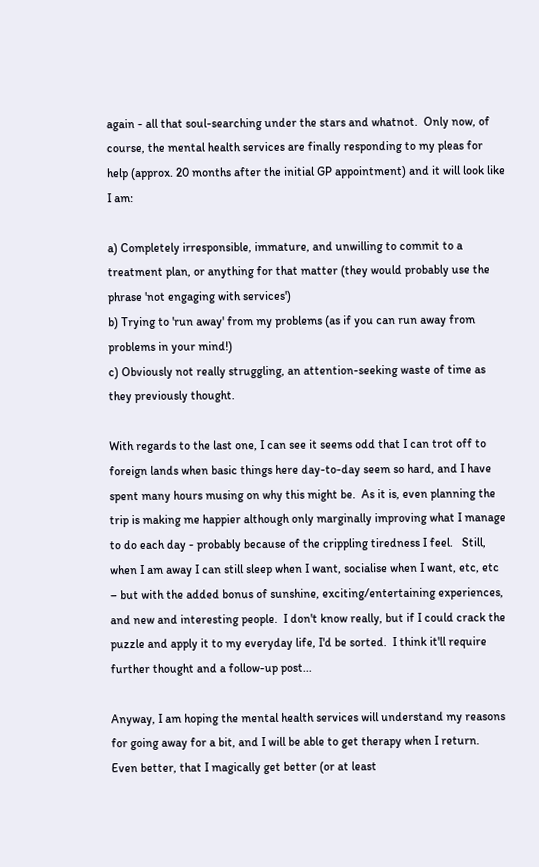again - all that soul-searching under the stars and whatnot.  Only now, of course, the mental health services are finally responding to my pleas for help (approx. 20 months after the initial GP appointment) and it will look like I am:

a) Completely irresponsible, immature, and unwilling to commit to a treatment plan, or anything for that matter (they would probably use the phrase 'not engaging with services')
b) Trying to 'run away' from my problems (as if you can run away from problems in your mind!)
c) Obviously not really struggling, an attention-seeking waste of time as they previously thought.

With regards to the last one, I can see it seems odd that I can trot off to foreign lands when basic things here day-to-day seem so hard, and I have spent many hours musing on why this might be.  As it is, even planning the trip is making me happier although only marginally improving what I manage to do each day - probably because of the crippling tiredness I feel.   Still, when I am away I can still sleep when I want, socialise when I want, etc, etc – but with the added bonus of sunshine, exciting/entertaining experiences, and new and interesting people.  I don't know really, but if I could crack the puzzle and apply it to my everyday life, I'd be sorted.  I think it'll require further thought and a follow-up post...

Anyway, I am hoping the mental health services will understand my reasons for going away for a bit, and I will be able to get therapy when I return.  Even better, that I magically get better (or at least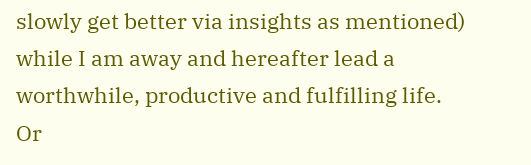slowly get better via insights as mentioned) while I am away and hereafter lead a worthwhile, productive and fulfilling life.
Or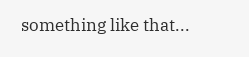something like that...